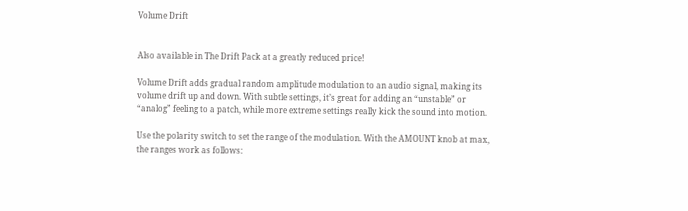Volume Drift


Also available in The Drift Pack at a greatly reduced price!

Volume Drift adds gradual random amplitude modulation to an audio signal, making its volume drift up and down. With subtle settings, it’s great for adding an “unstable” or “analog” feeling to a patch, while more extreme settings really kick the sound into motion.

Use the polarity switch to set the range of the modulation. With the AMOUNT knob at max, the ranges work as follows: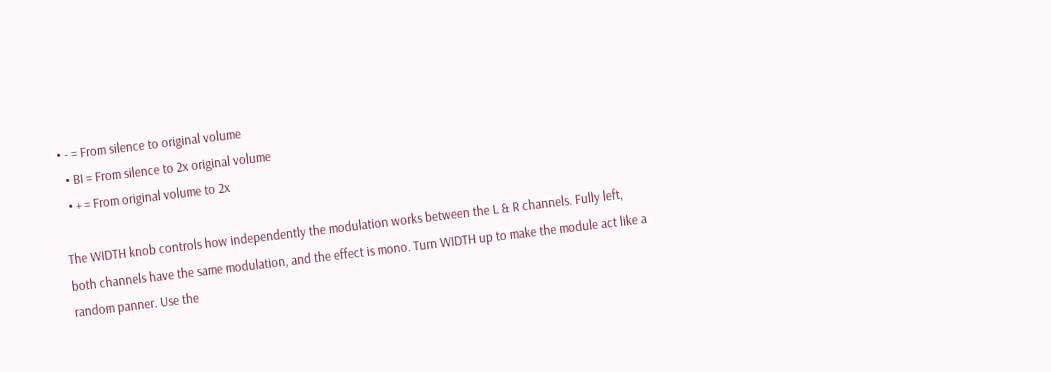• - = From silence to original volume
  • BI = From silence to 2x original volume
  • + = From original volume to 2x

The WIDTH knob controls how independently the modulation works between the L & R channels. Fully left, both channels have the same modulation, and the effect is mono. Turn WIDTH up to make the module act like a random panner. Use the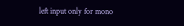left input only for mono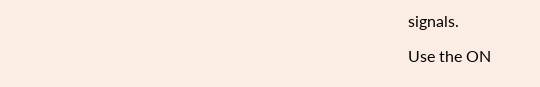signals.

Use the ON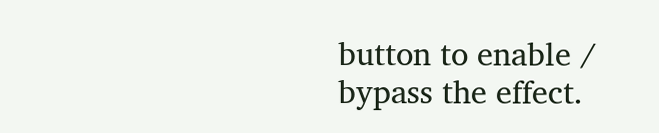button to enable / bypass the effect.